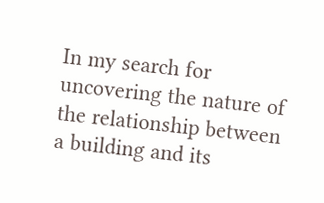In my search for uncovering the nature of the relationship between a building and its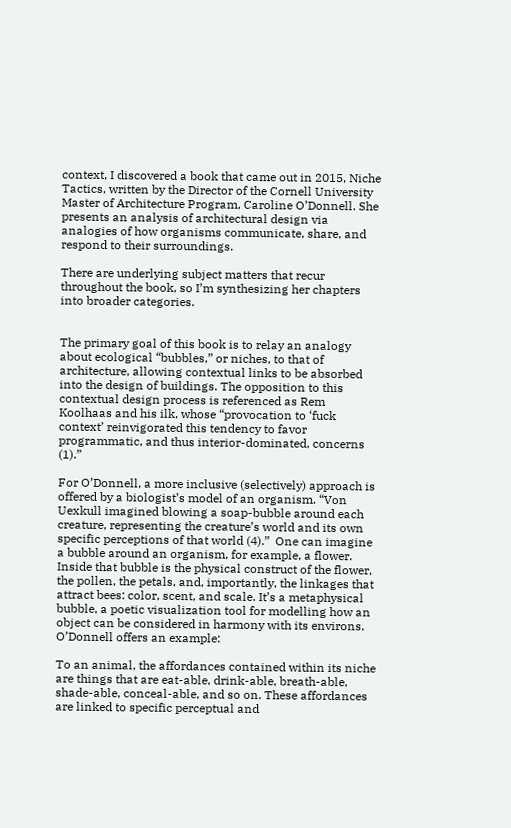context, I discovered a book that came out in 2015, Niche Tactics, written by the Director of the Cornell University Master of Architecture Program, Caroline O’Donnell. She presents an analysis of architectural design via analogies of how organisms communicate, share, and respond to their surroundings.

There are underlying subject matters that recur throughout the book, so I’m synthesizing her chapters into broader categories.


The primary goal of this book is to relay an analogy about ecological “bubbles,” or niches, to that of architecture, allowing contextual links to be absorbed into the design of buildings. The opposition to this contextual design process is referenced as Rem Koolhaas and his ilk, whose “provocation to ‘fuck context’ reinvigorated this tendency to favor programmatic, and thus interior-dominated, concerns (1).”

For O’Donnell, a more inclusive (selectively) approach is offered by a biologist’s model of an organism. “Von Uexkull imagined blowing a soap-bubble around each creature, representing the creature’s world and its own specific perceptions of that world (4).”  One can imagine a bubble around an organism, for example, a flower. Inside that bubble is the physical construct of the flower, the pollen, the petals, and, importantly, the linkages that attract bees: color, scent, and scale. It’s a metaphysical bubble, a poetic visualization tool for modelling how an object can be considered in harmony with its environs. O’Donnell offers an example:

To an animal, the affordances contained within its niche are things that are eat-able, drink-able, breath-able, shade-able, conceal-able, and so on. These affordances are linked to specific perceptual and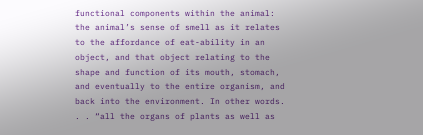functional components within the animal: the animal’s sense of smell as it relates to the affordance of eat-ability in an object, and that object relating to the shape and function of its mouth, stomach, and eventually to the entire organism, and back into the environment. In other words. . . “all the organs of plants as well as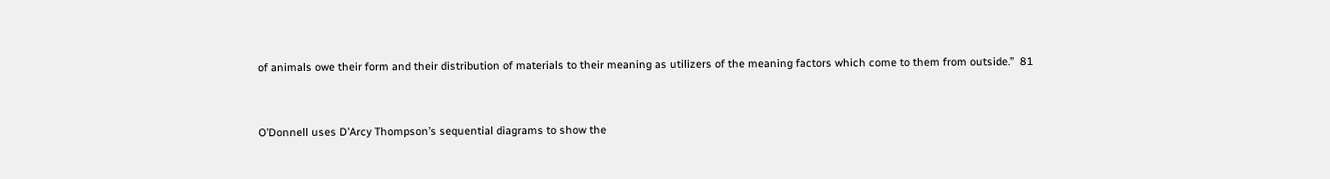of animals owe their form and their distribution of materials to their meaning as utilizers of the meaning factors which come to them from outside.”  81


O’Donnell uses D’Arcy Thompson’s sequential diagrams to show the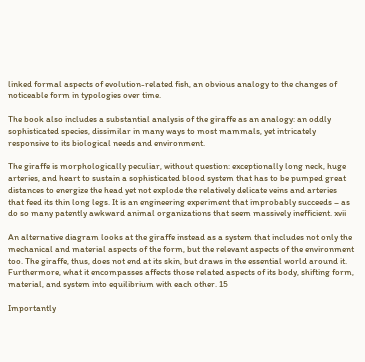linked formal aspects of evolution-related fish, an obvious analogy to the changes of noticeable form in typologies over time.

The book also includes a substantial analysis of the giraffe as an analogy: an oddly sophisticated species, dissimilar in many ways to most mammals, yet intricately responsive to its biological needs and environment.

The giraffe is morphologically peculiar, without question: exceptionally long neck, huge arteries, and heart to sustain a sophisticated blood system that has to be pumped great distances to energize the head yet not explode the relatively delicate veins and arteries that feed its thin long legs. It is an engineering experiment that improbably succeeds – as do so many patently awkward animal organizations that seem massively inefficient. xvii

An alternative diagram looks at the giraffe instead as a system that includes not only the mechanical and material aspects of the form, but the relevant aspects of the environment too. The giraffe, thus, does not end at its skin, but draws in the essential world around it. Furthermore, what it encompasses affects those related aspects of its body, shifting form, material, and system into equilibrium with each other. 15

Importantly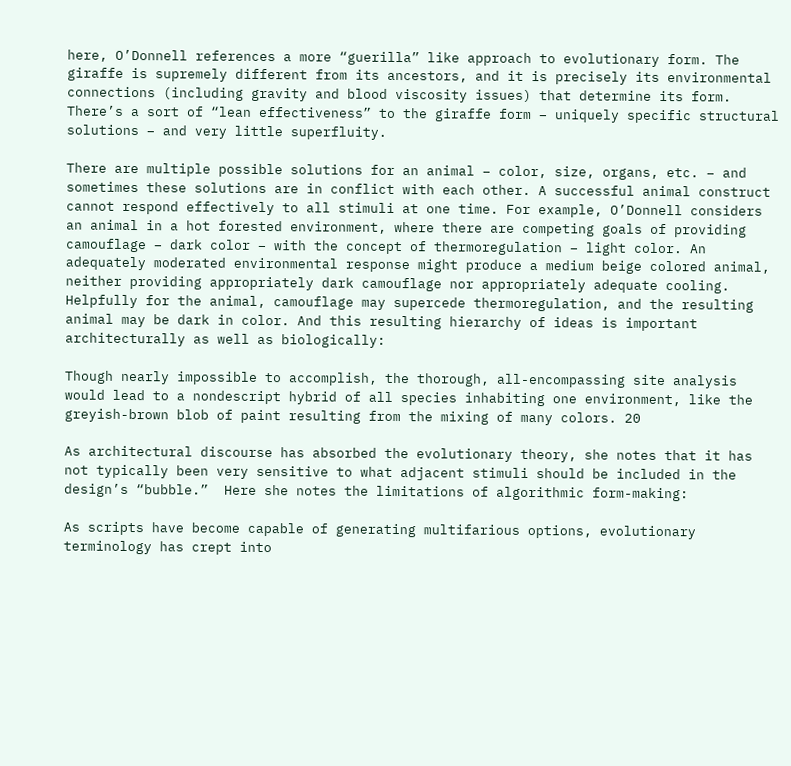here, O’Donnell references a more “guerilla” like approach to evolutionary form. The giraffe is supremely different from its ancestors, and it is precisely its environmental connections (including gravity and blood viscosity issues) that determine its form. There’s a sort of “lean effectiveness” to the giraffe form – uniquely specific structural solutions – and very little superfluity.

There are multiple possible solutions for an animal – color, size, organs, etc. – and sometimes these solutions are in conflict with each other. A successful animal construct cannot respond effectively to all stimuli at one time. For example, O’Donnell considers an animal in a hot forested environment, where there are competing goals of providing camouflage – dark color – with the concept of thermoregulation – light color. An adequately moderated environmental response might produce a medium beige colored animal, neither providing appropriately dark camouflage nor appropriately adequate cooling. Helpfully for the animal, camouflage may supercede thermoregulation, and the resulting animal may be dark in color. And this resulting hierarchy of ideas is important architecturally as well as biologically:

Though nearly impossible to accomplish, the thorough, all-encompassing site analysis would lead to a nondescript hybrid of all species inhabiting one environment, like the greyish-brown blob of paint resulting from the mixing of many colors. 20

As architectural discourse has absorbed the evolutionary theory, she notes that it has not typically been very sensitive to what adjacent stimuli should be included in the design’s “bubble.”  Here she notes the limitations of algorithmic form-making:

As scripts have become capable of generating multifarious options, evolutionary terminology has crept into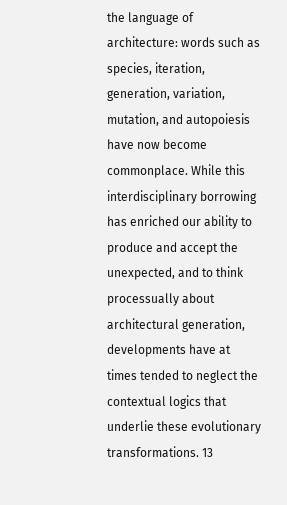the language of architecture: words such as species, iteration, generation, variation, mutation, and autopoiesis have now become commonplace. While this interdisciplinary borrowing has enriched our ability to produce and accept the unexpected, and to think processually about architectural generation, developments have at times tended to neglect the contextual logics that underlie these evolutionary transformations. 13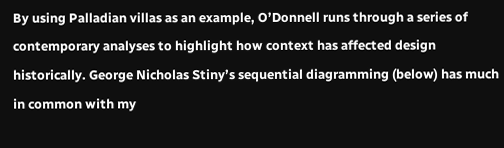By using Palladian villas as an example, O’Donnell runs through a series of contemporary analyses to highlight how context has affected design historically. George Nicholas Stiny’s sequential diagramming (below) has much in common with my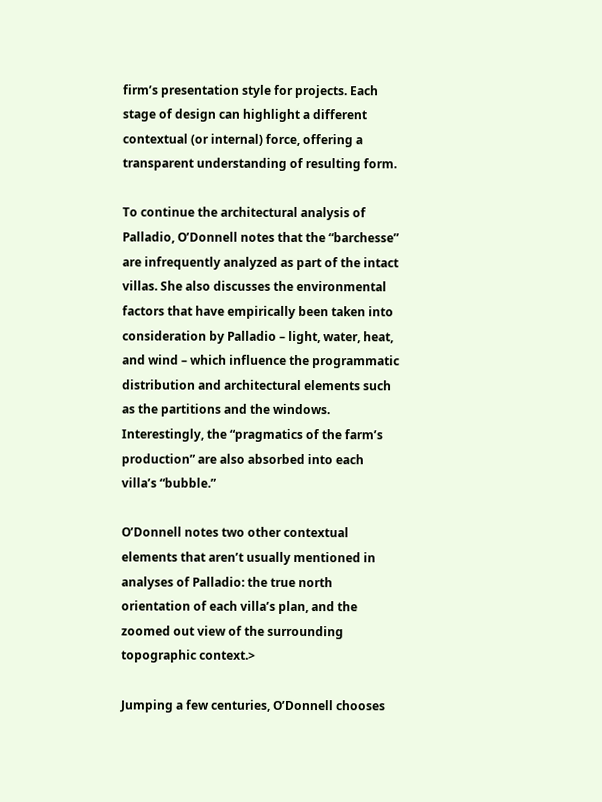firm’s presentation style for projects. Each stage of design can highlight a different contextual (or internal) force, offering a transparent understanding of resulting form.

To continue the architectural analysis of Palladio, O’Donnell notes that the “barchesse” are infrequently analyzed as part of the intact villas. She also discusses the environmental factors that have empirically been taken into consideration by Palladio – light, water, heat, and wind – which influence the programmatic distribution and architectural elements such as the partitions and the windows. Interestingly, the “pragmatics of the farm’s production” are also absorbed into each villa’s “bubble.”

O’Donnell notes two other contextual elements that aren’t usually mentioned in analyses of Palladio: the true north orientation of each villa’s plan, and the zoomed out view of the surrounding topographic context.>

Jumping a few centuries, O’Donnell chooses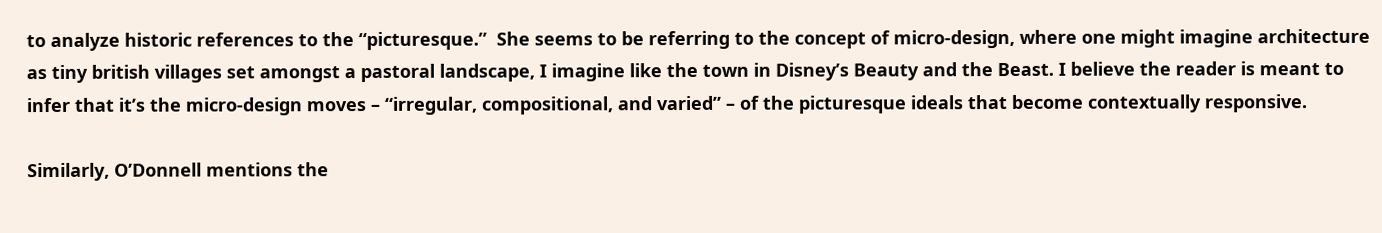to analyze historic references to the “picturesque.”  She seems to be referring to the concept of micro-design, where one might imagine architecture as tiny british villages set amongst a pastoral landscape, I imagine like the town in Disney’s Beauty and the Beast. I believe the reader is meant to infer that it’s the micro-design moves – “irregular, compositional, and varied” – of the picturesque ideals that become contextually responsive.

Similarly, O’Donnell mentions the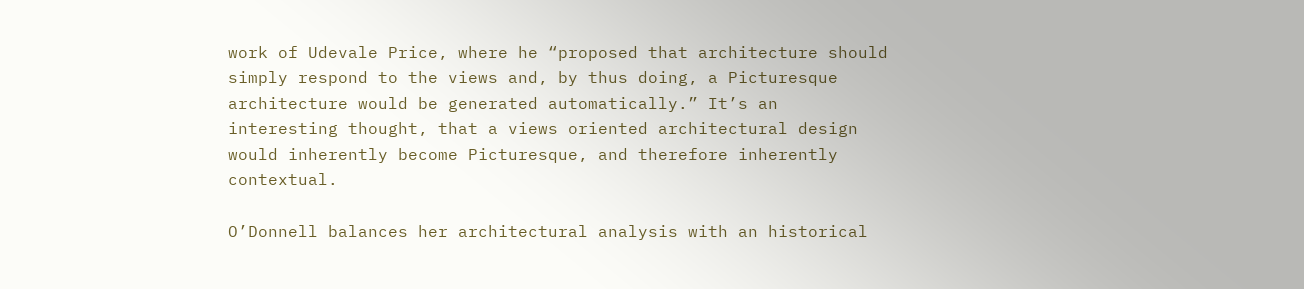work of Udevale Price, where he “proposed that architecture should simply respond to the views and, by thus doing, a Picturesque architecture would be generated automatically.” It’s an interesting thought, that a views oriented architectural design would inherently become Picturesque, and therefore inherently contextual.

O’Donnell balances her architectural analysis with an historical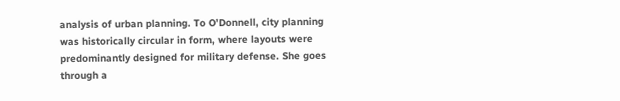analysis of urban planning. To O’Donnell, city planning was historically circular in form, where layouts were predominantly designed for military defense. She goes through a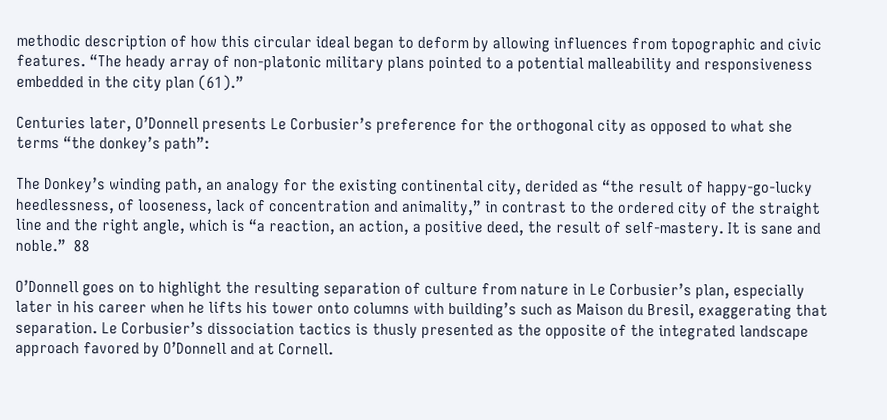methodic description of how this circular ideal began to deform by allowing influences from topographic and civic features. “The heady array of non-platonic military plans pointed to a potential malleability and responsiveness embedded in the city plan (61).”

Centuries later, O’Donnell presents Le Corbusier’s preference for the orthogonal city as opposed to what she terms “the donkey’s path”:

The Donkey’s winding path, an analogy for the existing continental city, derided as “the result of happy-go-lucky heedlessness, of looseness, lack of concentration and animality,” in contrast to the ordered city of the straight line and the right angle, which is “a reaction, an action, a positive deed, the result of self-mastery. It is sane and noble.”  88

O’Donnell goes on to highlight the resulting separation of culture from nature in Le Corbusier’s plan, especially later in his career when he lifts his tower onto columns with building’s such as Maison du Bresil, exaggerating that separation. Le Corbusier’s dissociation tactics is thusly presented as the opposite of the integrated landscape approach favored by O’Donnell and at Cornell.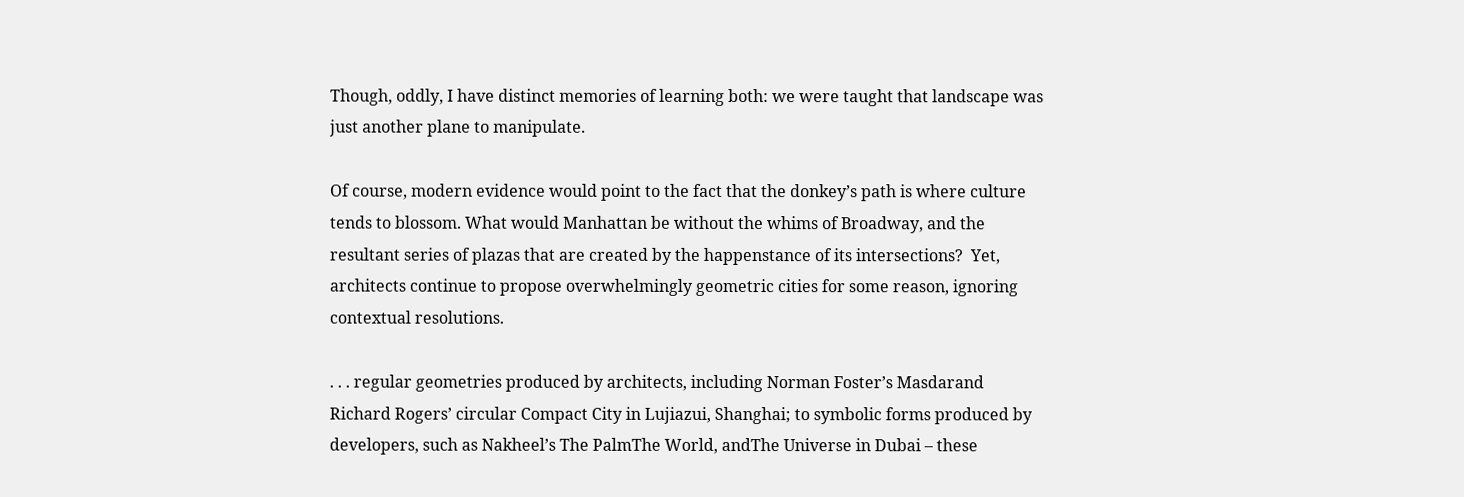Though, oddly, I have distinct memories of learning both: we were taught that landscape was just another plane to manipulate.

Of course, modern evidence would point to the fact that the donkey’s path is where culture tends to blossom. What would Manhattan be without the whims of Broadway, and the resultant series of plazas that are created by the happenstance of its intersections?  Yet, architects continue to propose overwhelmingly geometric cities for some reason, ignoring contextual resolutions.

. . . regular geometries produced by architects, including Norman Foster’s Masdarand Richard Rogers’ circular Compact City in Lujiazui, Shanghai; to symbolic forms produced by developers, such as Nakheel’s The PalmThe World, andThe Universe in Dubai – these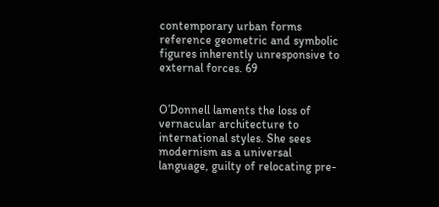contemporary urban forms reference geometric and symbolic figures inherently unresponsive to external forces. 69


O’Donnell laments the loss of vernacular architecture to international styles. She sees modernism as a universal language, guilty of relocating pre-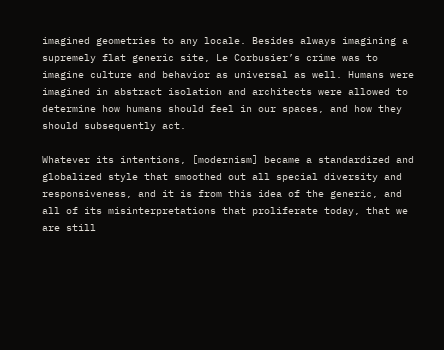imagined geometries to any locale. Besides always imagining a supremely flat generic site, Le Corbusier’s crime was to imagine culture and behavior as universal as well. Humans were imagined in abstract isolation and architects were allowed to determine how humans should feel in our spaces, and how they should subsequently act.

Whatever its intentions, [modernism] became a standardized and globalized style that smoothed out all special diversity and responsiveness, and it is from this idea of the generic, and all of its misinterpretations that proliferate today, that we are still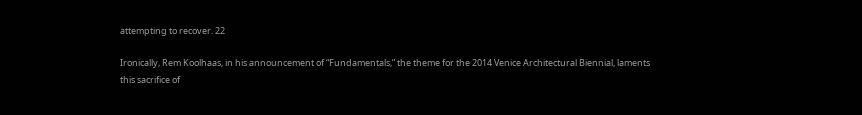attempting to recover. 22

Ironically, Rem Koolhaas, in his announcement of “Fundamentals,” the theme for the 2014 Venice Architectural Biennial, laments this sacrifice of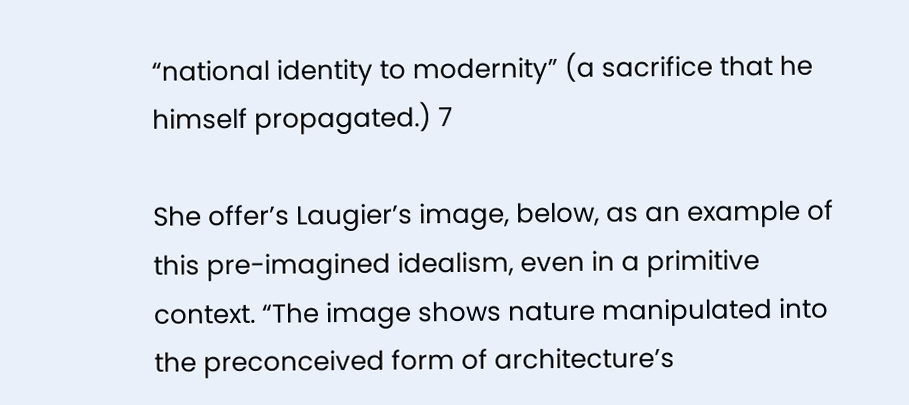“national identity to modernity” (a sacrifice that he himself propagated.) 7

She offer’s Laugier’s image, below, as an example of this pre-imagined idealism, even in a primitive context. “The image shows nature manipulated into the preconceived form of architecture’s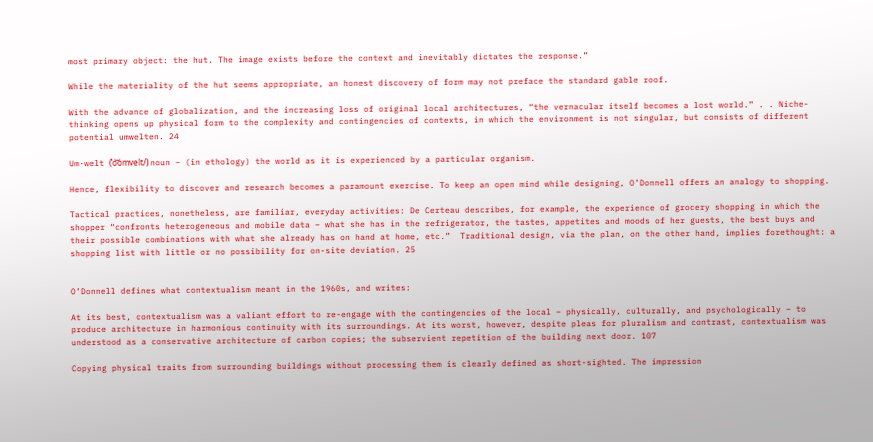most primary object: the hut. The image exists before the context and inevitably dictates the response.”

While the materiality of the hut seems appropriate, an honest discovery of form may not preface the standard gable roof.

With the advance of globalization, and the increasing loss of original local architectures, “the vernacular itself becomes a lost world.” . . Niche-thinking opens up physical form to the complexity and contingencies of contexts, in which the environment is not singular, but consists of different potential umwelten. 24

Um·welt (ˈo͝omvelt/) noun – (in ethology) the world as it is experienced by a particular organism.

Hence, flexibility to discover and research becomes a paramount exercise. To keep an open mind while designing, O’Donnell offers an analogy to shopping.

Tactical practices, nonetheless, are familiar, everyday activities: De Certeau describes, for example, the experience of grocery shopping in which the shopper “confronts heterogeneous and mobile data – what she has in the refrigerator, the tastes, appetites and moods of her guests, the best buys and their possible combinations with what she already has on hand at home, etc.”  Traditional design, via the plan, on the other hand, implies forethought: a shopping list with little or no possibility for on-site deviation. 25


O’Donnell defines what contextualism meant in the 1960s, and writes:

At its best, contextualism was a valiant effort to re-engage with the contingencies of the local – physically, culturally, and psychologically – to produce architecture in harmonious continuity with its surroundings. At its worst, however, despite pleas for pluralism and contrast, contextualism was understood as a conservative architecture of carbon copies; the subservient repetition of the building next door. 107

Copying physical traits from surrounding buildings without processing them is clearly defined as short-sighted. The impression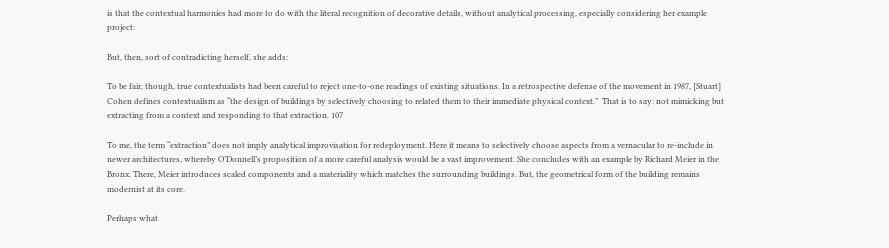is that the contextual harmonies had more to do with the literal recognition of decorative details, without analytical processing, especially considering her example project:

But, then, sort of contradicting herself, she adds:

To be fair, though, true contextualists had been careful to reject one-to-one readings of existing situations. In a retrospective defense of the movement in 1987, [Stuart] Cohen defines contextualism as “the design of buildings by selectively choosing to related them to their immediate physical context.”  That is to say: not mimicking but extracting from a context and responding to that extraction. 107

To me, the term “extraction” does not imply analytical improvisation for redeployment. Here it means to selectively choose aspects from a vernacular to re-include in newer architectures, whereby O’Donnell’s proposition of a more careful analysis would be a vast improvement. She concludes with an example by Richard Meier in the Bronx. There, Meier introduces scaled components and a materiality which matches the surrounding buildings. But, the geometrical form of the building remains modernist at its core.

Perhaps what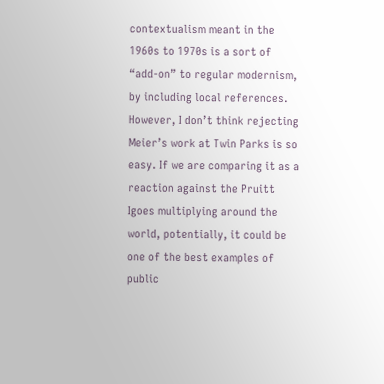contextualism meant in the 1960s to 1970s is a sort of “add-on” to regular modernism, by including local references. However, I don’t think rejecting Meier’s work at Twin Parks is so easy. If we are comparing it as a reaction against the Pruitt Igoes multiplying around the world, potentially, it could be one of the best examples of public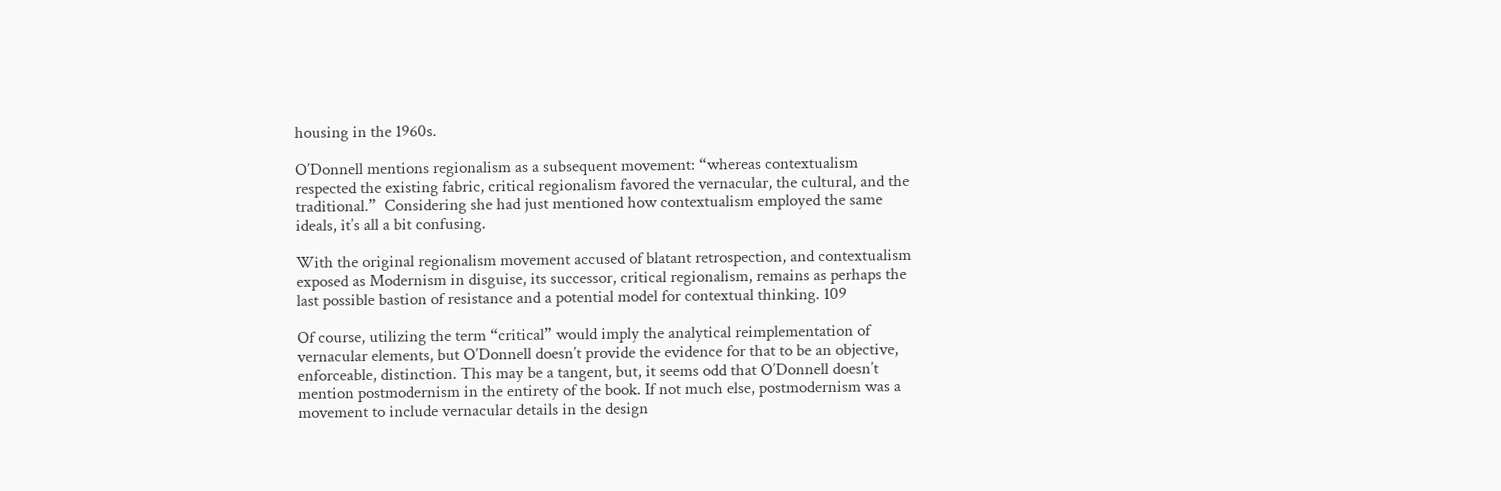housing in the 1960s.

O’Donnell mentions regionalism as a subsequent movement: “whereas contextualism respected the existing fabric, critical regionalism favored the vernacular, the cultural, and the traditional.”  Considering she had just mentioned how contextualism employed the same ideals, it’s all a bit confusing.

With the original regionalism movement accused of blatant retrospection, and contextualism exposed as Modernism in disguise, its successor, critical regionalism, remains as perhaps the last possible bastion of resistance and a potential model for contextual thinking. 109

Of course, utilizing the term “critical” would imply the analytical reimplementation of vernacular elements, but O’Donnell doesn’t provide the evidence for that to be an objective, enforceable, distinction. This may be a tangent, but, it seems odd that O’Donnell doesn’t mention postmodernism in the entirety of the book. If not much else, postmodernism was a movement to include vernacular details in the design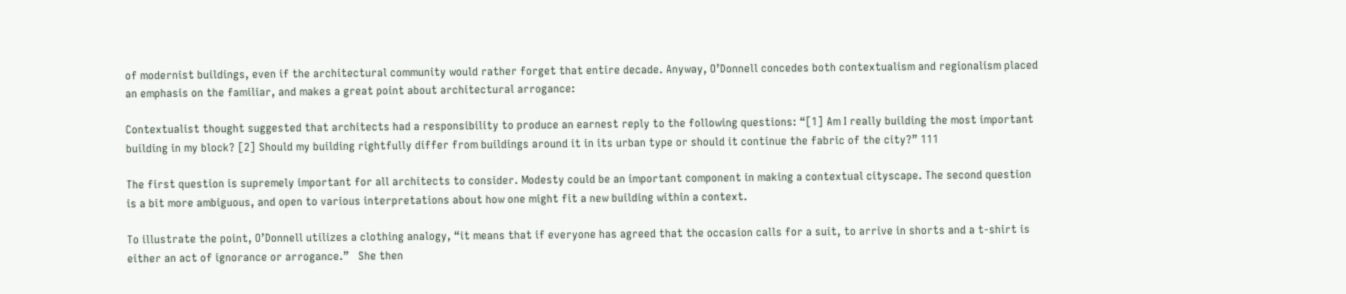of modernist buildings, even if the architectural community would rather forget that entire decade. Anyway, O’Donnell concedes both contextualism and regionalism placed an emphasis on the familiar, and makes a great point about architectural arrogance:

Contextualist thought suggested that architects had a responsibility to produce an earnest reply to the following questions: “[1] Am I really building the most important building in my block? [2] Should my building rightfully differ from buildings around it in its urban type or should it continue the fabric of the city?” 111

The first question is supremely important for all architects to consider. Modesty could be an important component in making a contextual cityscape. The second question is a bit more ambiguous, and open to various interpretations about how one might fit a new building within a context.

To illustrate the point, O’Donnell utilizes a clothing analogy, “it means that if everyone has agreed that the occasion calls for a suit, to arrive in shorts and a t-shirt is either an act of ignorance or arrogance.”   She then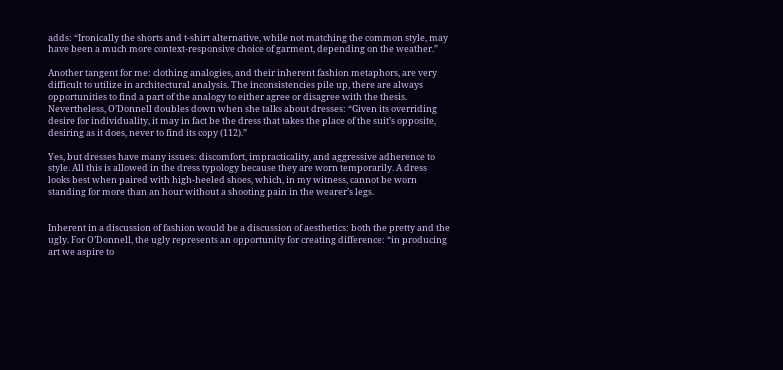adds: “Ironically the shorts and t-shirt alternative, while not matching the common style, may have been a much more context-responsive choice of garment, depending on the weather.”

Another tangent for me: clothing analogies, and their inherent fashion metaphors, are very difficult to utilize in architectural analysis. The inconsistencies pile up, there are always opportunities to find a part of the analogy to either agree or disagree with the thesis. Nevertheless, O’Donnell doubles down when she talks about dresses: “Given its overriding desire for individuality, it may in fact be the dress that takes the place of the suit’s opposite, desiring as it does, never to find its copy (112).”

Yes, but dresses have many issues: discomfort, impracticality, and aggressive adherence to style. All this is allowed in the dress typology because they are worn temporarily. A dress looks best when paired with high-heeled shoes, which, in my witness, cannot be worn standing for more than an hour without a shooting pain in the wearer’s legs.


Inherent in a discussion of fashion would be a discussion of aesthetics: both the pretty and the ugly. For O’Donnell, the ugly represents an opportunity for creating difference: “in producing art we aspire to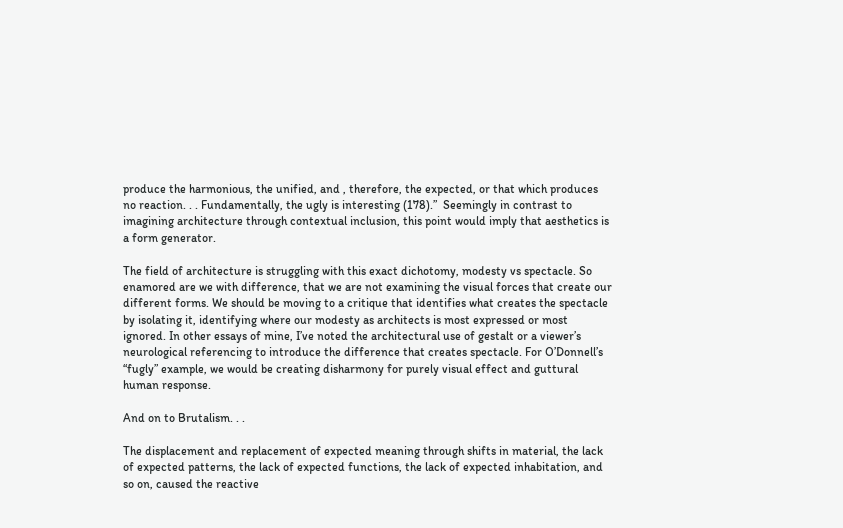produce the harmonious, the unified, and , therefore, the expected, or that which produces no reaction. . . Fundamentally, the ugly is interesting (178).”  Seemingly in contrast to imagining architecture through contextual inclusion, this point would imply that aesthetics is a form generator.

The field of architecture is struggling with this exact dichotomy, modesty vs spectacle. So enamored are we with difference, that we are not examining the visual forces that create our different forms. We should be moving to a critique that identifies what creates the spectacle by isolating it, identifying where our modesty as architects is most expressed or most ignored. In other essays of mine, I’ve noted the architectural use of gestalt or a viewer’s neurological referencing to introduce the difference that creates spectacle. For O’Donnell’s “fugly” example, we would be creating disharmony for purely visual effect and guttural human response.

And on to Brutalism. . .

The displacement and replacement of expected meaning through shifts in material, the lack of expected patterns, the lack of expected functions, the lack of expected inhabitation, and so on, caused the reactive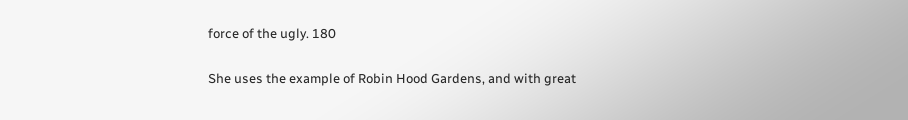force of the ugly. 180

She uses the example of Robin Hood Gardens, and with great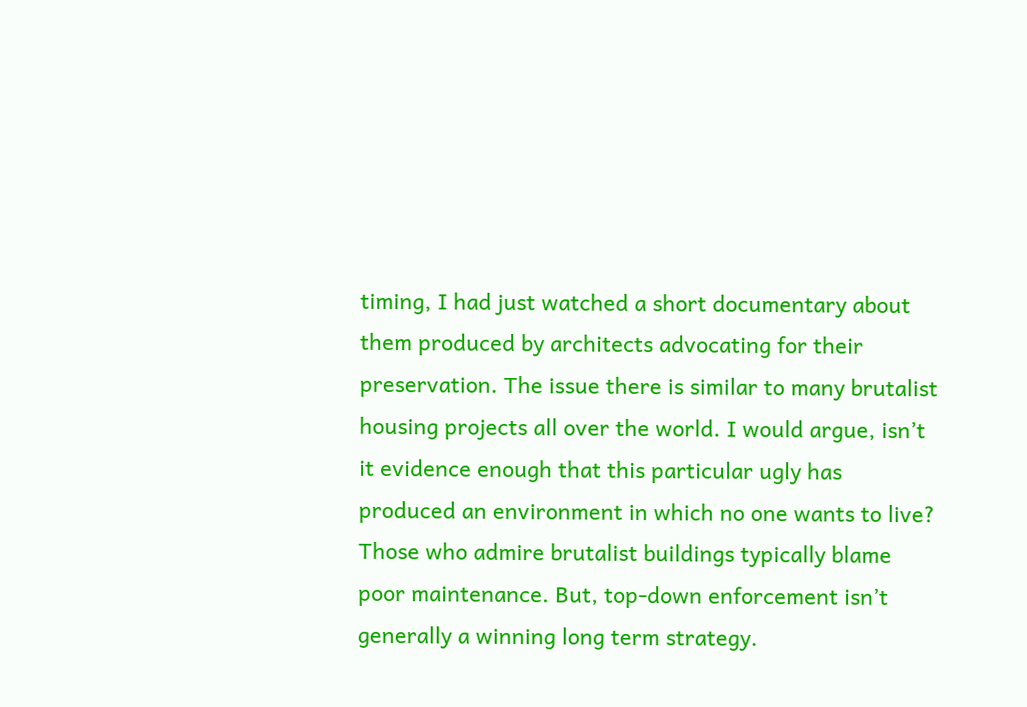timing, I had just watched a short documentary about them produced by architects advocating for their preservation. The issue there is similar to many brutalist housing projects all over the world. I would argue, isn’t it evidence enough that this particular ugly has produced an environment in which no one wants to live?   Those who admire brutalist buildings typically blame poor maintenance. But, top-down enforcement isn’t generally a winning long term strategy.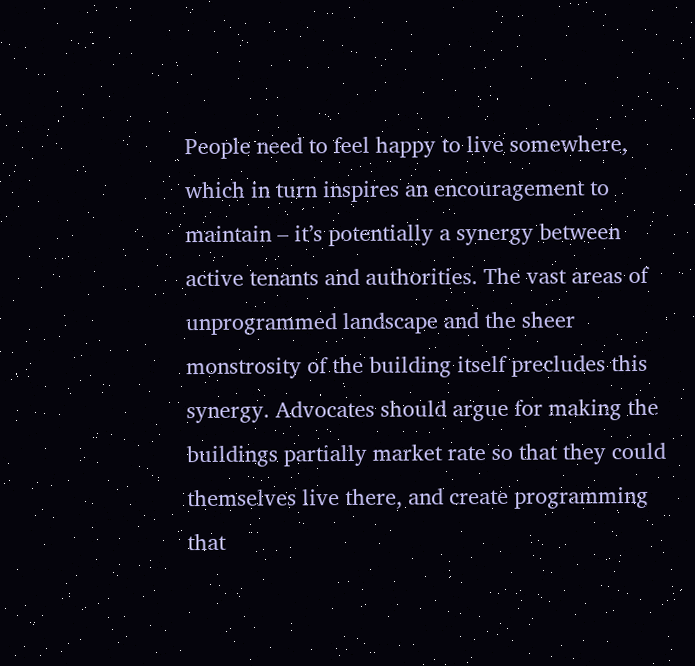People need to feel happy to live somewhere, which in turn inspires an encouragement to maintain – it’s potentially a synergy between active tenants and authorities. The vast areas of unprogrammed landscape and the sheer monstrosity of the building itself precludes this synergy. Advocates should argue for making the buildings partially market rate so that they could themselves live there, and create programming that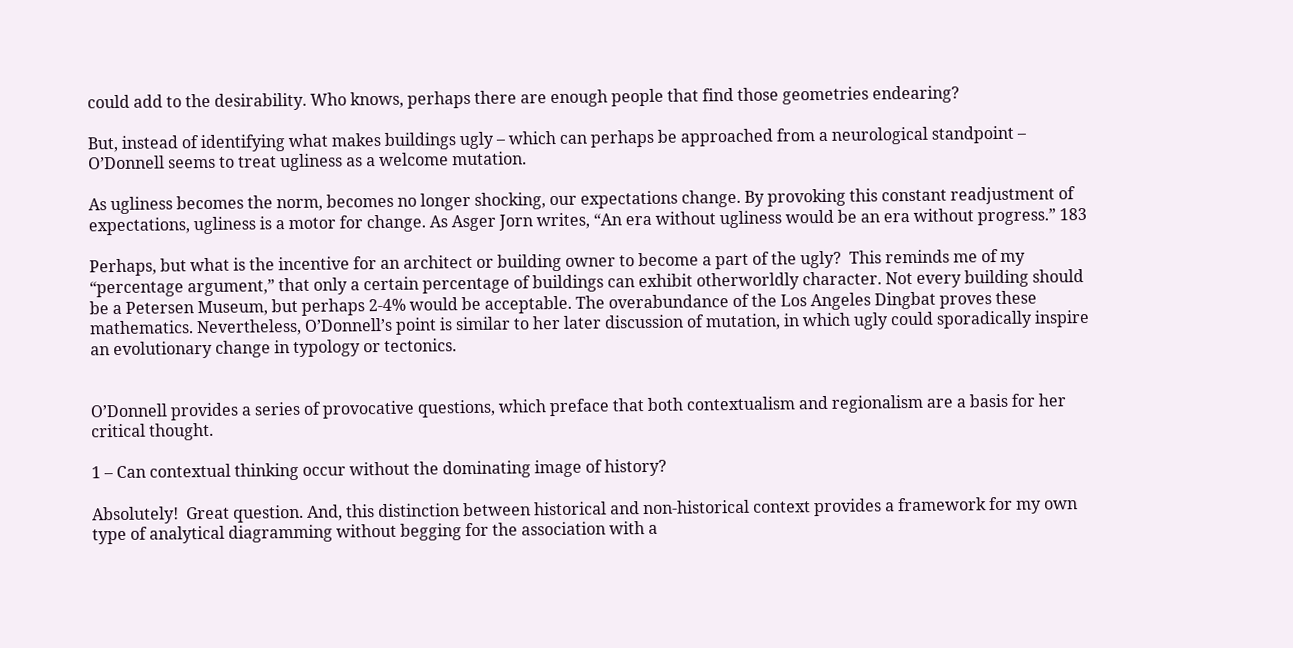could add to the desirability. Who knows, perhaps there are enough people that find those geometries endearing?

But, instead of identifying what makes buildings ugly – which can perhaps be approached from a neurological standpoint – O’Donnell seems to treat ugliness as a welcome mutation.

As ugliness becomes the norm, becomes no longer shocking, our expectations change. By provoking this constant readjustment of expectations, ugliness is a motor for change. As Asger Jorn writes, “An era without ugliness would be an era without progress.” 183

Perhaps, but what is the incentive for an architect or building owner to become a part of the ugly?  This reminds me of my “percentage argument,” that only a certain percentage of buildings can exhibit otherworldly character. Not every building should be a Petersen Museum, but perhaps 2-4% would be acceptable. The overabundance of the Los Angeles Dingbat proves these mathematics. Nevertheless, O’Donnell’s point is similar to her later discussion of mutation, in which ugly could sporadically inspire an evolutionary change in typology or tectonics.


O’Donnell provides a series of provocative questions, which preface that both contextualism and regionalism are a basis for her critical thought.

1 – Can contextual thinking occur without the dominating image of history?

Absolutely!  Great question. And, this distinction between historical and non-historical context provides a framework for my own type of analytical diagramming without begging for the association with a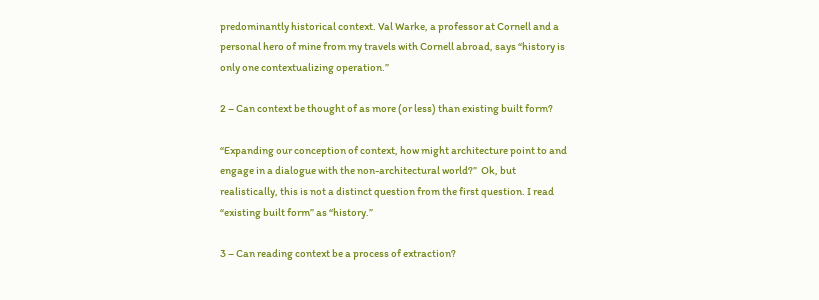predominantly historical context. Val Warke, a professor at Cornell and a personal hero of mine from my travels with Cornell abroad, says “history is only one contextualizing operation.”

2 – Can context be thought of as more (or less) than existing built form?

“Expanding our conception of context, how might architecture point to and engage in a dialogue with the non-architectural world?”  Ok, but realistically, this is not a distinct question from the first question. I read “existing built form” as “history.”

3 – Can reading context be a process of extraction?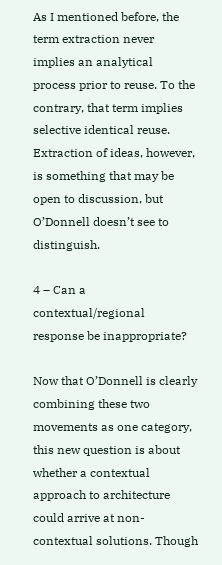As I mentioned before, the term extraction never implies an analytical process prior to reuse. To the contrary, that term implies selective identical reuse. Extraction of ideas, however, is something that may be open to discussion, but O’Donnell doesn’t see to distinguish.

4 – Can a contextual/regional response be inappropriate?

Now that O’Donnell is clearly combining these two movements as one category, this new question is about whether a contextual approach to architecture could arrive at non-contextual solutions. Though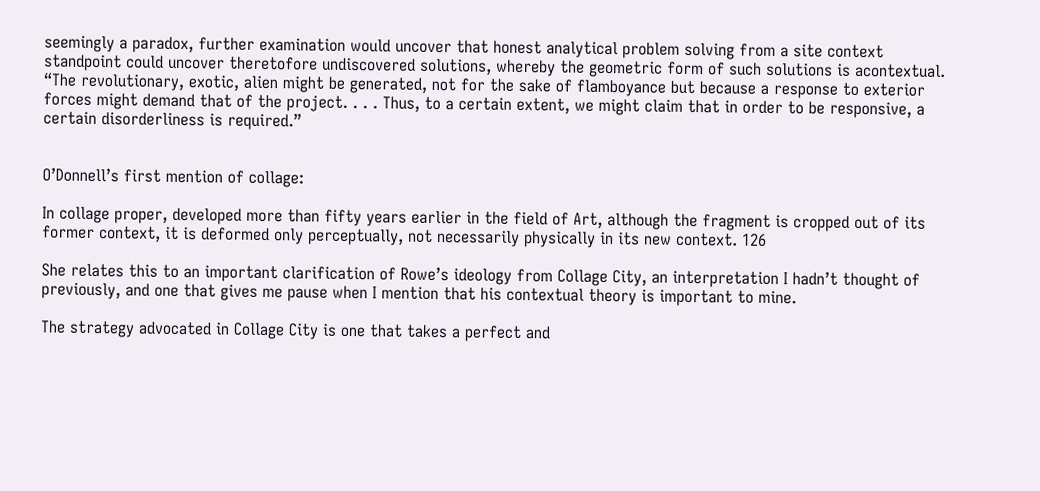seemingly a paradox, further examination would uncover that honest analytical problem solving from a site context standpoint could uncover theretofore undiscovered solutions, whereby the geometric form of such solutions is acontextual. “The revolutionary, exotic, alien might be generated, not for the sake of flamboyance but because a response to exterior forces might demand that of the project. . . . Thus, to a certain extent, we might claim that in order to be responsive, a certain disorderliness is required.”


O’Donnell’s first mention of collage:

In collage proper, developed more than fifty years earlier in the field of Art, although the fragment is cropped out of its former context, it is deformed only perceptually, not necessarily physically in its new context. 126

She relates this to an important clarification of Rowe’s ideology from Collage City, an interpretation I hadn’t thought of previously, and one that gives me pause when I mention that his contextual theory is important to mine.

The strategy advocated in Collage City is one that takes a perfect and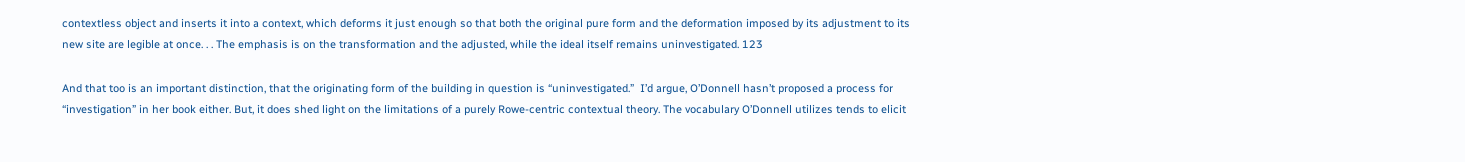contextless object and inserts it into a context, which deforms it just enough so that both the original pure form and the deformation imposed by its adjustment to its new site are legible at once. . . The emphasis is on the transformation and the adjusted, while the ideal itself remains uninvestigated. 123

And that too is an important distinction, that the originating form of the building in question is “uninvestigated.”  I’d argue, O’Donnell hasn’t proposed a process for “investigation” in her book either. But, it does shed light on the limitations of a purely Rowe-centric contextual theory. The vocabulary O’Donnell utilizes tends to elicit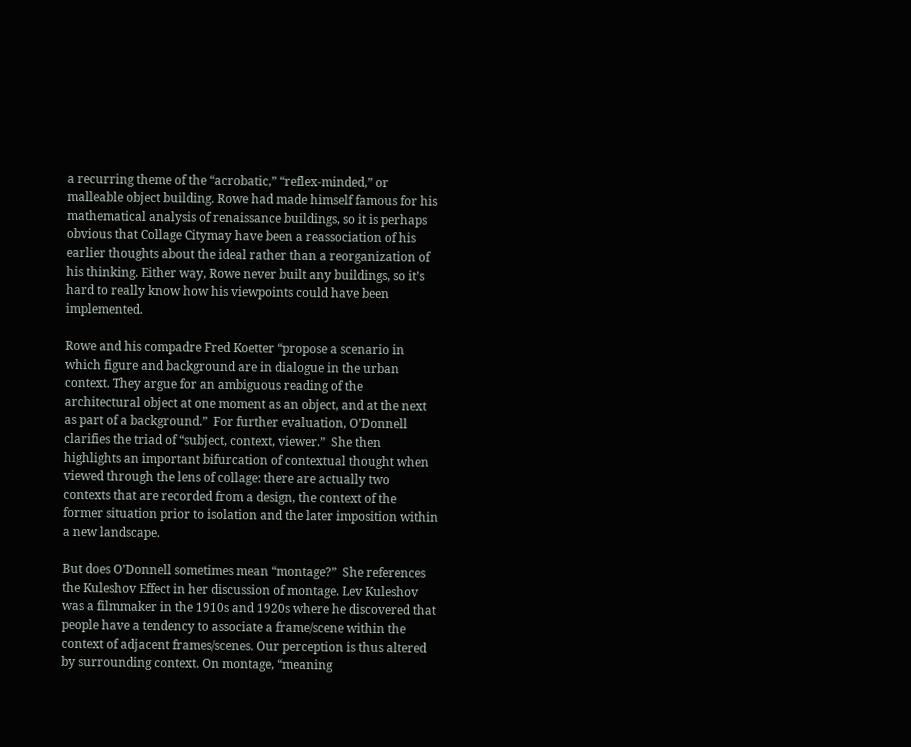a recurring theme of the “acrobatic,” “reflex-minded,” or malleable object building. Rowe had made himself famous for his mathematical analysis of renaissance buildings, so it is perhaps obvious that Collage Citymay have been a reassociation of his earlier thoughts about the ideal rather than a reorganization of his thinking. Either way, Rowe never built any buildings, so it’s hard to really know how his viewpoints could have been implemented.

Rowe and his compadre Fred Koetter “propose a scenario in which figure and background are in dialogue in the urban context. They argue for an ambiguous reading of the architectural object at one moment as an object, and at the next as part of a background.”  For further evaluation, O’Donnell clarifies the triad of “subject, context, viewer.”  She then highlights an important bifurcation of contextual thought when viewed through the lens of collage: there are actually two contexts that are recorded from a design, the context of the former situation prior to isolation and the later imposition within a new landscape.

But does O’Donnell sometimes mean “montage?”  She references the Kuleshov Effect in her discussion of montage. Lev Kuleshov was a filmmaker in the 1910s and 1920s where he discovered that people have a tendency to associate a frame/scene within the context of adjacent frames/scenes. Our perception is thus altered by surrounding context. On montage, “meaning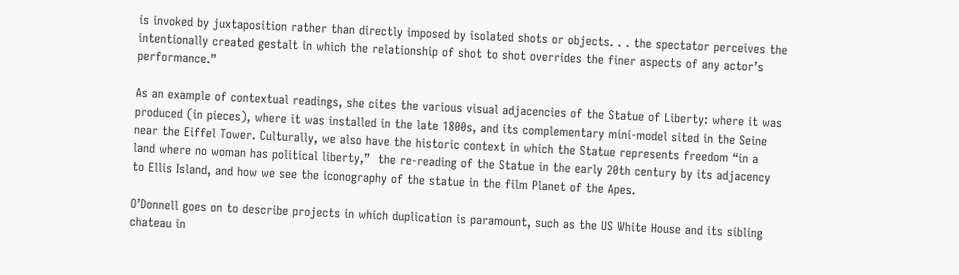is invoked by juxtaposition rather than directly imposed by isolated shots or objects. . . the spectator perceives the intentionally created gestalt in which the relationship of shot to shot overrides the finer aspects of any actor’s performance.”

As an example of contextual readings, she cites the various visual adjacencies of the Statue of Liberty: where it was produced (in pieces), where it was installed in the late 1800s, and its complementary mini-model sited in the Seine near the Eiffel Tower. Culturally, we also have the historic context in which the Statue represents freedom “in a land where no woman has political liberty,”  the re-reading of the Statue in the early 20th century by its adjacency to Ellis Island, and how we see the iconography of the statue in the film Planet of the Apes.

O’Donnell goes on to describe projects in which duplication is paramount, such as the US White House and its sibling chateau in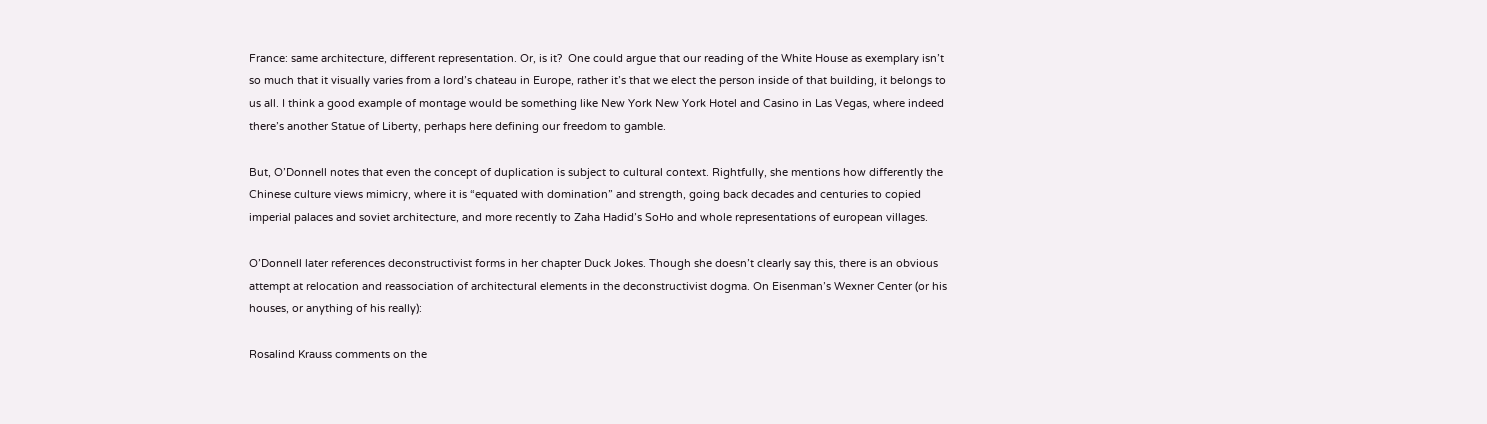France: same architecture, different representation. Or, is it?  One could argue that our reading of the White House as exemplary isn’t so much that it visually varies from a lord’s chateau in Europe, rather it’s that we elect the person inside of that building, it belongs to us all. I think a good example of montage would be something like New York New York Hotel and Casino in Las Vegas, where indeed there’s another Statue of Liberty, perhaps here defining our freedom to gamble.

But, O’Donnell notes that even the concept of duplication is subject to cultural context. Rightfully, she mentions how differently the Chinese culture views mimicry, where it is “equated with domination” and strength, going back decades and centuries to copied imperial palaces and soviet architecture, and more recently to Zaha Hadid’s SoHo and whole representations of european villages.

O’Donnell later references deconstructivist forms in her chapter Duck Jokes. Though she doesn’t clearly say this, there is an obvious attempt at relocation and reassociation of architectural elements in the deconstructivist dogma. On Eisenman’s Wexner Center (or his houses, or anything of his really):

Rosalind Krauss comments on the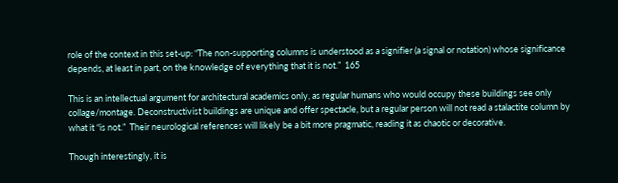role of the context in this set-up: “The non-supporting columns is understood as a signifier (a signal or notation) whose significance depends, at least in part, on the knowledge of everything that it is not.”  165

This is an intellectual argument for architectural academics only, as regular humans who would occupy these buildings see only collage/montage. Deconstructivist buildings are unique and offer spectacle, but a regular person will not read a stalactite column by what it “is not.”  Their neurological references will likely be a bit more pragmatic, reading it as chaotic or decorative.

Though interestingly, it is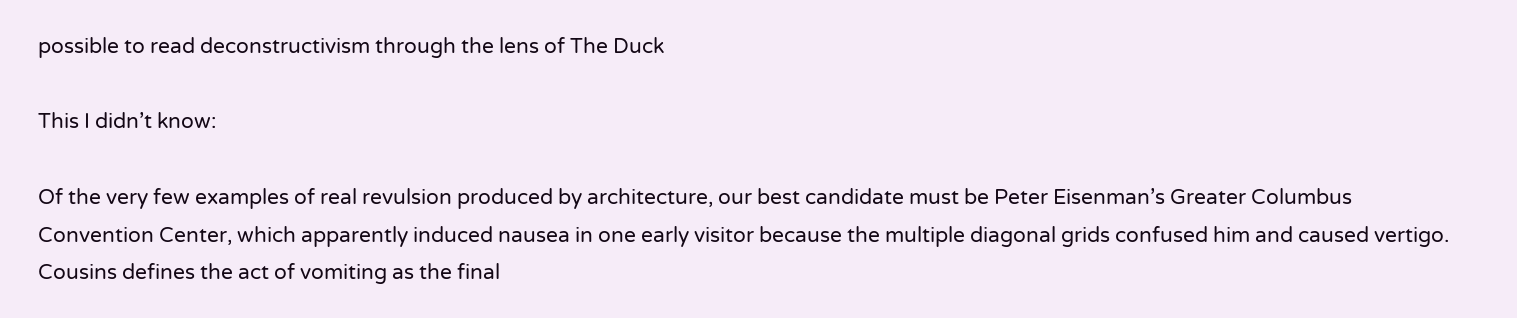possible to read deconstructivism through the lens of The Duck

This I didn’t know:

Of the very few examples of real revulsion produced by architecture, our best candidate must be Peter Eisenman’s Greater Columbus Convention Center, which apparently induced nausea in one early visitor because the multiple diagonal grids confused him and caused vertigo. Cousins defines the act of vomiting as the final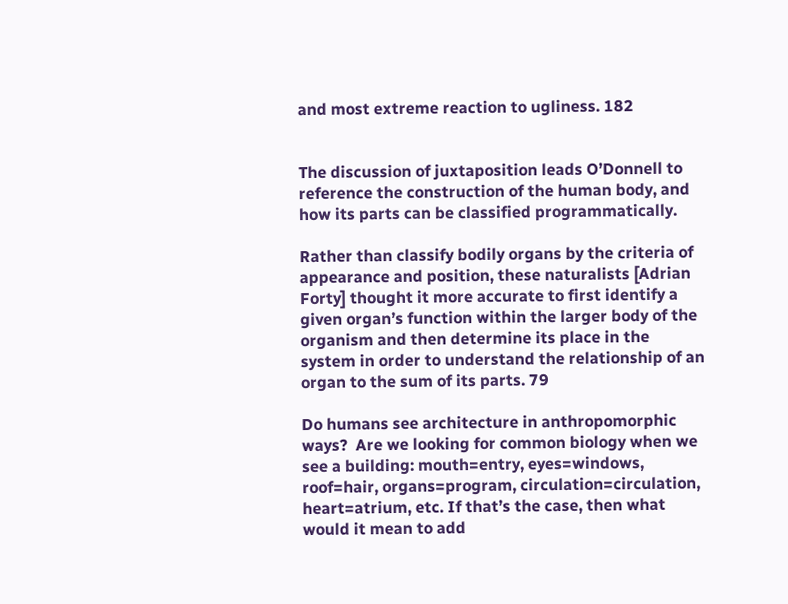and most extreme reaction to ugliness. 182


The discussion of juxtaposition leads O’Donnell to reference the construction of the human body, and how its parts can be classified programmatically.

Rather than classify bodily organs by the criteria of appearance and position, these naturalists [Adrian Forty] thought it more accurate to first identify a given organ’s function within the larger body of the organism and then determine its place in the system in order to understand the relationship of an organ to the sum of its parts. 79

Do humans see architecture in anthropomorphic ways?  Are we looking for common biology when we see a building: mouth=entry, eyes=windows, roof=hair, organs=program, circulation=circulation, heart=atrium, etc. If that’s the case, then what would it mean to add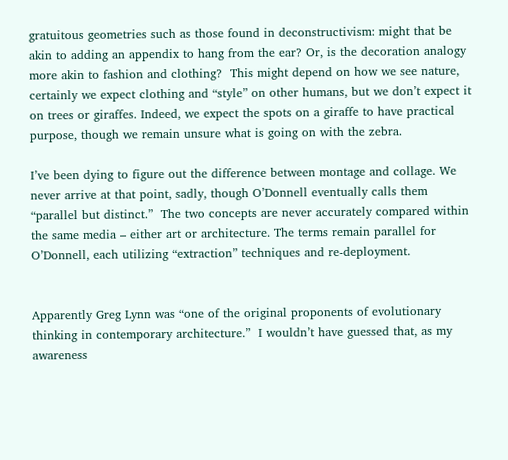gratuitous geometries such as those found in deconstructivism: might that be akin to adding an appendix to hang from the ear? Or, is the decoration analogy more akin to fashion and clothing?  This might depend on how we see nature, certainly we expect clothing and “style” on other humans, but we don’t expect it on trees or giraffes. Indeed, we expect the spots on a giraffe to have practical purpose, though we remain unsure what is going on with the zebra.

I’ve been dying to figure out the difference between montage and collage. We never arrive at that point, sadly, though O’Donnell eventually calls them “parallel but distinct.”  The two concepts are never accurately compared within the same media – either art or architecture. The terms remain parallel for O’Donnell, each utilizing “extraction” techniques and re-deployment.


Apparently Greg Lynn was “one of the original proponents of evolutionary thinking in contemporary architecture.”  I wouldn’t have guessed that, as my awareness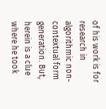of his work is for research in algorithmic non-contextual form generation. But, herein is a clue where he took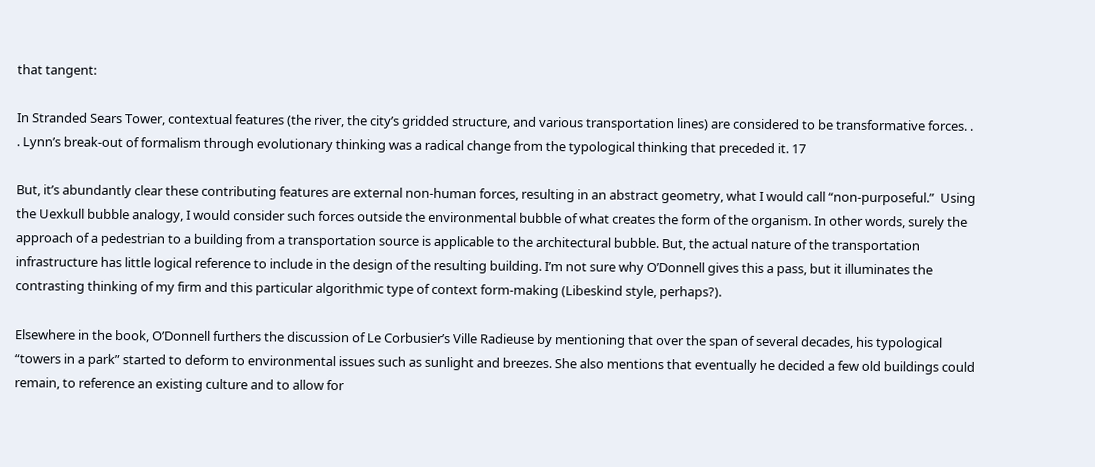that tangent:

In Stranded Sears Tower, contextual features (the river, the city’s gridded structure, and various transportation lines) are considered to be transformative forces. . . Lynn’s break-out of formalism through evolutionary thinking was a radical change from the typological thinking that preceded it. 17

But, it’s abundantly clear these contributing features are external non-human forces, resulting in an abstract geometry, what I would call “non-purposeful.”  Using the Uexkull bubble analogy, I would consider such forces outside the environmental bubble of what creates the form of the organism. In other words, surely the approach of a pedestrian to a building from a transportation source is applicable to the architectural bubble. But, the actual nature of the transportation infrastructure has little logical reference to include in the design of the resulting building. I’m not sure why O’Donnell gives this a pass, but it illuminates the contrasting thinking of my firm and this particular algorithmic type of context form-making (Libeskind style, perhaps?).

Elsewhere in the book, O’Donnell furthers the discussion of Le Corbusier’s Ville Radieuse by mentioning that over the span of several decades, his typological “towers in a park” started to deform to environmental issues such as sunlight and breezes. She also mentions that eventually he decided a few old buildings could remain, to reference an existing culture and to allow for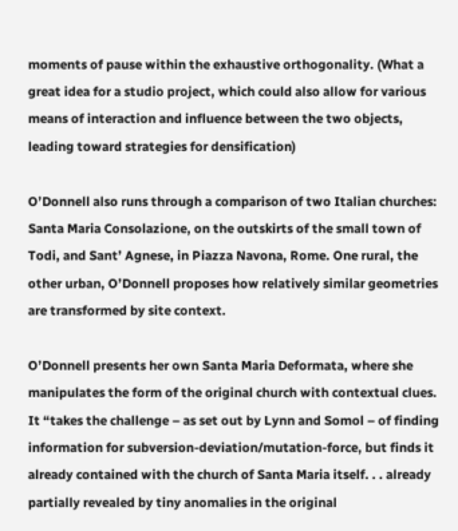moments of pause within the exhaustive orthogonality. (What a great idea for a studio project, which could also allow for various means of interaction and influence between the two objects, leading toward strategies for densification)

O’Donnell also runs through a comparison of two Italian churches: Santa Maria Consolazione, on the outskirts of the small town of Todi, and Sant’ Agnese, in Piazza Navona, Rome. One rural, the other urban, O’Donnell proposes how relatively similar geometries are transformed by site context.

O’Donnell presents her own Santa Maria Deformata, where she manipulates the form of the original church with contextual clues. It “takes the challenge – as set out by Lynn and Somol – of finding information for subversion-deviation/mutation-force, but finds it already contained with the church of Santa Maria itself. . . already partially revealed by tiny anomalies in the original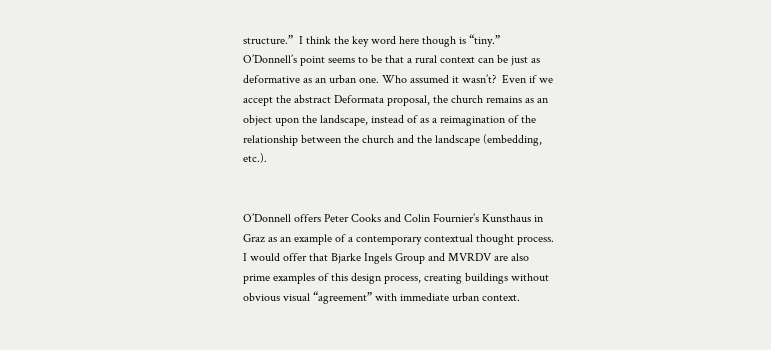structure.”  I think the key word here though is “tiny.”  O’Donnell’s point seems to be that a rural context can be just as deformative as an urban one. Who assumed it wasn’t?  Even if we accept the abstract Deformata proposal, the church remains as an object upon the landscape, instead of as a reimagination of the relationship between the church and the landscape (embedding, etc.).


O’Donnell offers Peter Cooks and Colin Fournier’s Kunsthaus in Graz as an example of a contemporary contextual thought process. I would offer that Bjarke Ingels Group and MVRDV are also prime examples of this design process, creating buildings without obvious visual “agreement” with immediate urban context.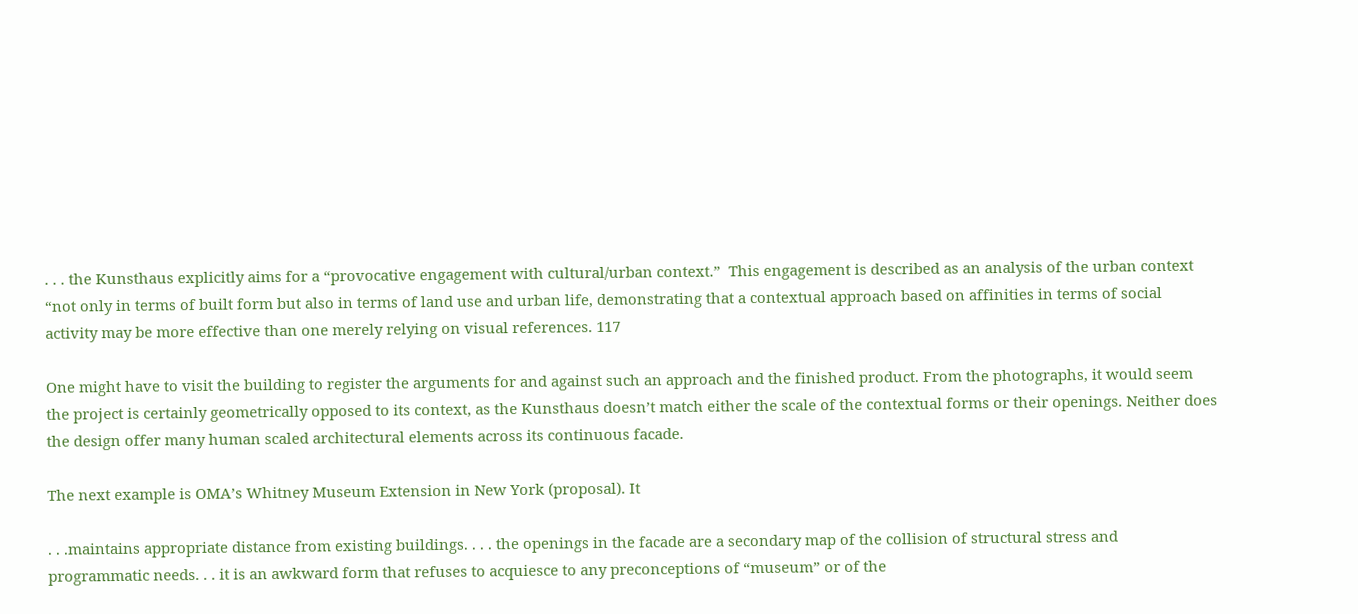. . . the Kunsthaus explicitly aims for a “provocative engagement with cultural/urban context.”  This engagement is described as an analysis of the urban context “not only in terms of built form but also in terms of land use and urban life, demonstrating that a contextual approach based on affinities in terms of social activity may be more effective than one merely relying on visual references. 117

One might have to visit the building to register the arguments for and against such an approach and the finished product. From the photographs, it would seem the project is certainly geometrically opposed to its context, as the Kunsthaus doesn’t match either the scale of the contextual forms or their openings. Neither does the design offer many human scaled architectural elements across its continuous facade.

The next example is OMA’s Whitney Museum Extension in New York (proposal). It

. . .maintains appropriate distance from existing buildings. . . . the openings in the facade are a secondary map of the collision of structural stress and programmatic needs. . . it is an awkward form that refuses to acquiesce to any preconceptions of “museum” or of the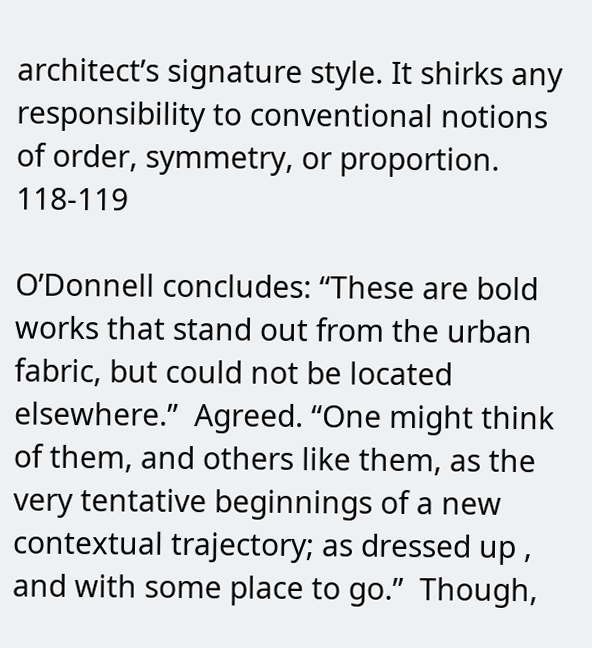architect’s signature style. It shirks any responsibility to conventional notions of order, symmetry, or proportion. 118-119

O’Donnell concludes: “These are bold works that stand out from the urban fabric, but could not be located elsewhere.”  Agreed. “One might think of them, and others like them, as the very tentative beginnings of a new contextual trajectory; as dressed up , and with some place to go.”  Though,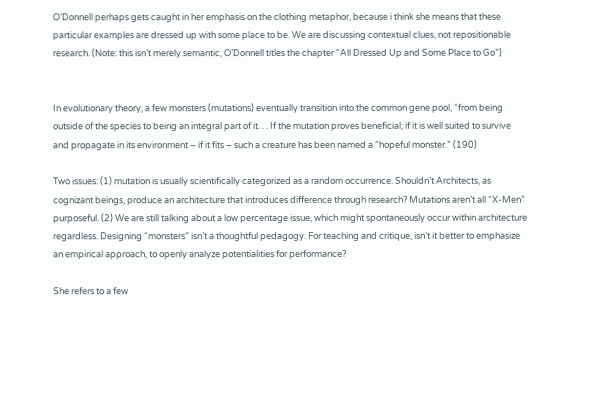O’Donnell perhaps gets caught in her emphasis on the clothing metaphor, because i think she means that these particular examples are dressed up with some place to be. We are discussing contextual clues, not repositionable research. (Note: this isn’t merely semantic, O’Donnell titles the chapter “All Dressed Up and Some Place to Go”)


In evolutionary theory, a few monsters (mutations) eventually transition into the common gene pool, “from being outside of the species to being an integral part of it. . . If the mutation proves beneficial; if it is well suited to survive and propagate in its environment – if it fits – such a creature has been named a “hopeful monster.” (190)

Two issues: (1) mutation is usually scientifically categorized as a random occurrence. Shouldn’t Architects, as cognizant beings, produce an architecture that introduces difference through research? Mutations aren’t all “X-Men” purposeful. (2) We are still talking about a low percentage issue, which might spontaneously occur within architecture regardless. Designing “monsters” isn’t a thoughtful pedagogy. For teaching and critique, isn’t it better to emphasize an empirical approach, to openly analyze potentialities for performance?

She refers to a few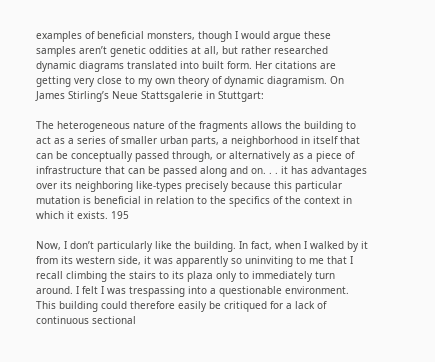examples of beneficial monsters, though I would argue these samples aren’t genetic oddities at all, but rather researched dynamic diagrams translated into built form. Her citations are getting very close to my own theory of dynamic diagramism. On James Stirling’s Neue Stattsgalerie in Stuttgart:

The heterogeneous nature of the fragments allows the building to act as a series of smaller urban parts, a neighborhood in itself that can be conceptually passed through, or alternatively as a piece of infrastructure that can be passed along and on. . . it has advantages over its neighboring like-types precisely because this particular mutation is beneficial in relation to the specifics of the context in which it exists. 195

Now, I don’t particularly like the building. In fact, when I walked by it from its western side, it was apparently so uninviting to me that I recall climbing the stairs to its plaza only to immediately turn around. I felt I was trespassing into a questionable environment. This building could therefore easily be critiqued for a lack of continuous sectional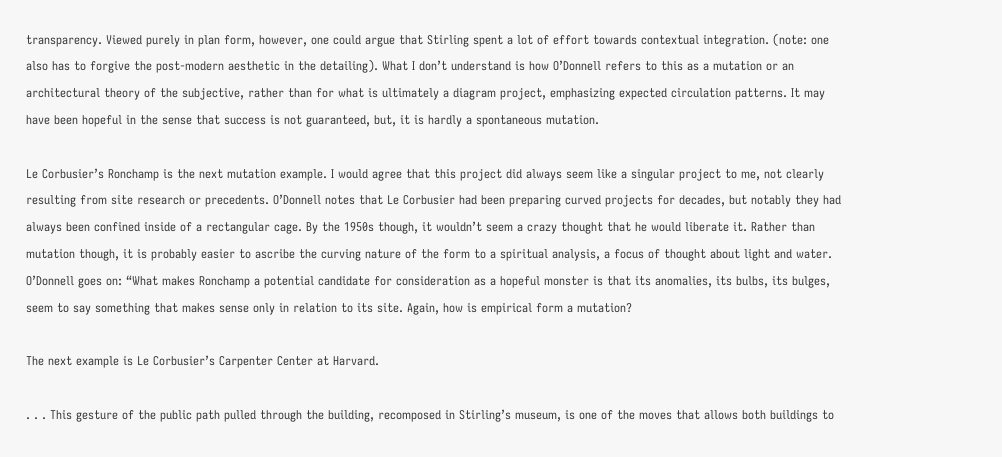transparency. Viewed purely in plan form, however, one could argue that Stirling spent a lot of effort towards contextual integration. (note: one also has to forgive the post-modern aesthetic in the detailing). What I don’t understand is how O’Donnell refers to this as a mutation or an architectural theory of the subjective, rather than for what is ultimately a diagram project, emphasizing expected circulation patterns. It may have been hopeful in the sense that success is not guaranteed, but, it is hardly a spontaneous mutation.

Le Corbusier’s Ronchamp is the next mutation example. I would agree that this project did always seem like a singular project to me, not clearly resulting from site research or precedents. O’Donnell notes that Le Corbusier had been preparing curved projects for decades, but notably they had always been confined inside of a rectangular cage. By the 1950s though, it wouldn’t seem a crazy thought that he would liberate it. Rather than mutation though, it is probably easier to ascribe the curving nature of the form to a spiritual analysis, a focus of thought about light and water. O’Donnell goes on: “What makes Ronchamp a potential candidate for consideration as a hopeful monster is that its anomalies, its bulbs, its bulges, seem to say something that makes sense only in relation to its site. Again, how is empirical form a mutation?

The next example is Le Corbusier’s Carpenter Center at Harvard.

. . . This gesture of the public path pulled through the building, recomposed in Stirling’s museum, is one of the moves that allows both buildings to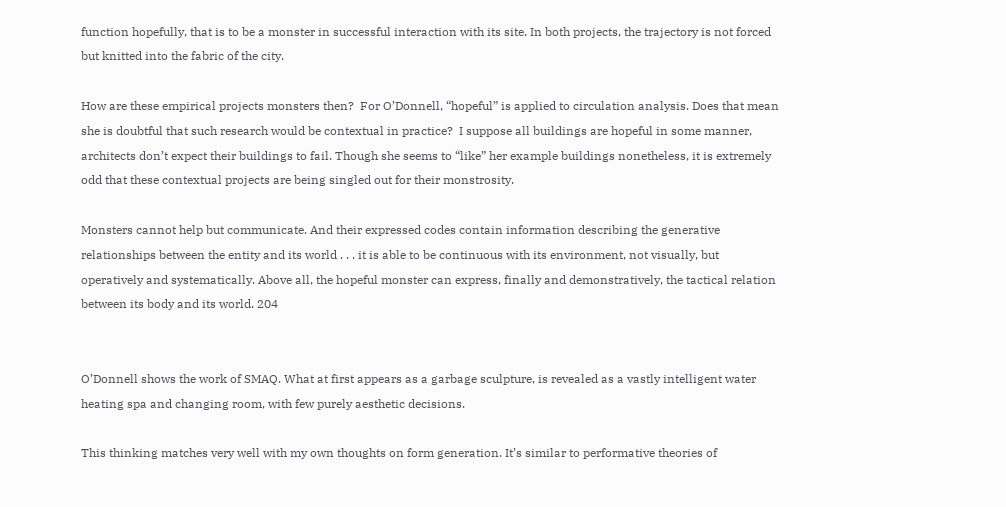function hopefully, that is to be a monster in successful interaction with its site. In both projects, the trajectory is not forced but knitted into the fabric of the city.

How are these empirical projects monsters then?  For O’Donnell, “hopeful” is applied to circulation analysis. Does that mean she is doubtful that such research would be contextual in practice?  I suppose all buildings are hopeful in some manner, architects don’t expect their buildings to fail. Though she seems to “like” her example buildings nonetheless, it is extremely odd that these contextual projects are being singled out for their monstrosity.

Monsters cannot help but communicate. And their expressed codes contain information describing the generative relationships between the entity and its world . . . it is able to be continuous with its environment, not visually, but operatively and systematically. Above all, the hopeful monster can express, finally and demonstratively, the tactical relation between its body and its world. 204


O’Donnell shows the work of SMAQ. What at first appears as a garbage sculpture, is revealed as a vastly intelligent water heating spa and changing room, with few purely aesthetic decisions.

This thinking matches very well with my own thoughts on form generation. It’s similar to performative theories of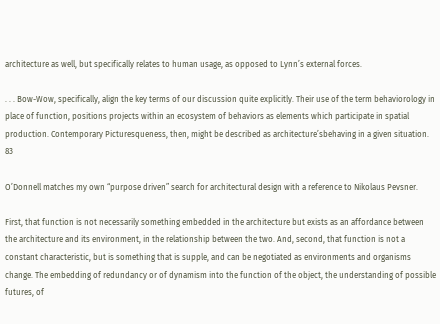architecture as well, but specifically relates to human usage, as opposed to Lynn’s external forces.

. . . Bow-Wow, specifically, align the key terms of our discussion quite explicitly. Their use of the term behaviorology in place of function, positions projects within an ecosystem of behaviors as elements which participate in spatial production. Contemporary Picturesqueness, then, might be described as architecture’sbehaving in a given situation. 83

O’Donnell matches my own “purpose driven” search for architectural design with a reference to Nikolaus Pevsner.

First, that function is not necessarily something embedded in the architecture but exists as an affordance between the architecture and its environment, in the relationship between the two. And, second, that function is not a constant characteristic, but is something that is supple, and can be negotiated as environments and organisms change. The embedding of redundancy or of dynamism into the function of the object, the understanding of possible futures, of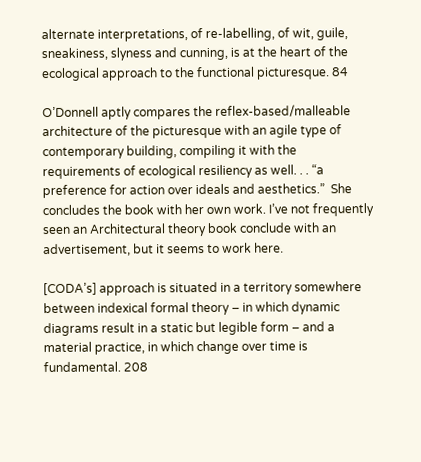alternate interpretations, of re-labelling, of wit, guile, sneakiness, slyness and cunning, is at the heart of the ecological approach to the functional picturesque. 84

O’Donnell aptly compares the reflex-based/malleable architecture of the picturesque with an agile type of contemporary building, compiling it with the requirements of ecological resiliency as well. . . “a preference for action over ideals and aesthetics.”  She concludes the book with her own work. I’ve not frequently seen an Architectural theory book conclude with an advertisement, but it seems to work here.

[CODA’s] approach is situated in a territory somewhere between indexical formal theory – in which dynamic diagrams result in a static but legible form – and a material practice, in which change over time is fundamental. 208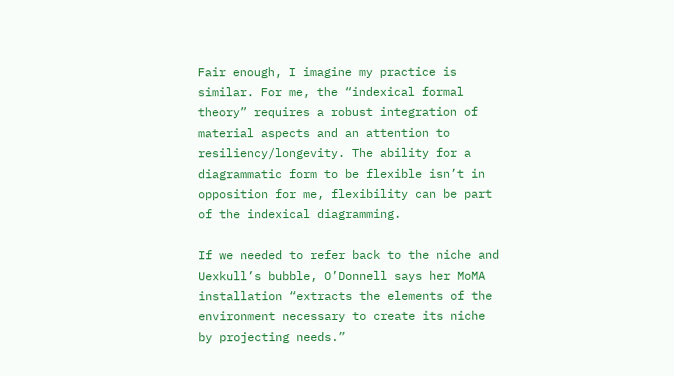Fair enough, I imagine my practice is similar. For me, the “indexical formal theory” requires a robust integration of material aspects and an attention to resiliency/longevity. The ability for a diagrammatic form to be flexible isn’t in opposition for me, flexibility can be part of the indexical diagramming.

If we needed to refer back to the niche and Uexkull’s bubble, O’Donnell says her MoMA installation “extracts the elements of the environment necessary to create its niche by projecting needs.”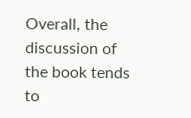Overall, the discussion of the book tends to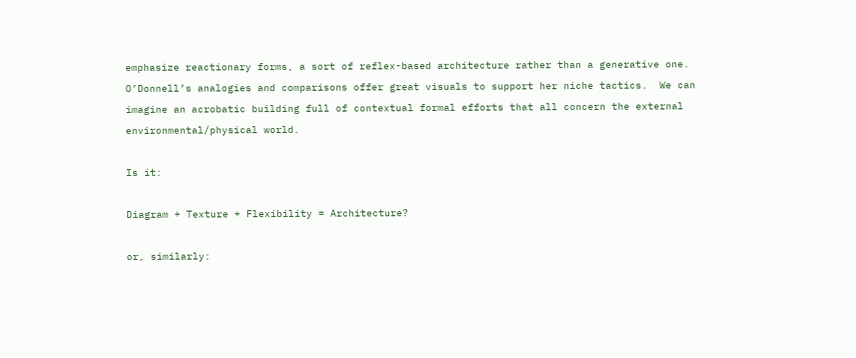emphasize reactionary forms, a sort of reflex-based architecture rather than a generative one. O’Donnell’s analogies and comparisons offer great visuals to support her niche tactics.  We can imagine an acrobatic building full of contextual formal efforts that all concern the external environmental/physical world.

Is it:

Diagram + Texture + Flexibility = Architecture?

or, similarly: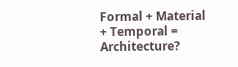Formal + Material + Temporal = Architecture?